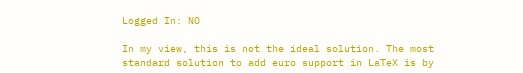Logged In: NO

In my view, this is not the ideal solution. The most
standard solution to add euro support in LaTeX is by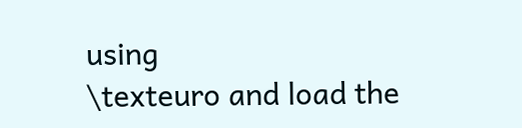using
\texteuro and load the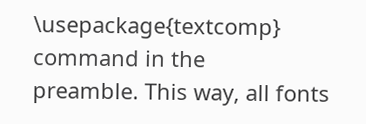\usepackage{textcomp} command in the
preamble. This way, all fonts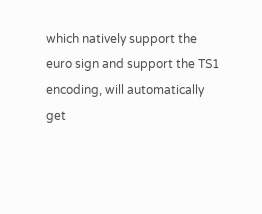which natively support the
euro sign and support the TS1 encoding, will automatically
get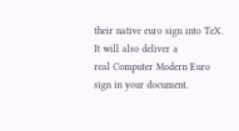their native euro sign into TeX. It will also deliver a
real Computer Modern Euro sign in your document.